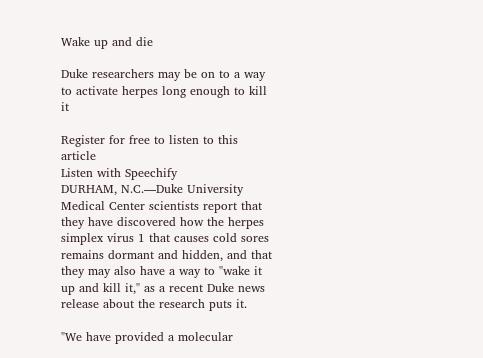Wake up and die

Duke researchers may be on to a way to activate herpes long enough to kill it

Register for free to listen to this article
Listen with Speechify
DURHAM, N.C.—Duke University Medical Center scientists report that they have discovered how the herpes simplex virus 1 that causes cold sores remains dormant and hidden, and that they may also have a way to "wake it up and kill it," as a recent Duke news release about the research puts it.

"We have provided a molecular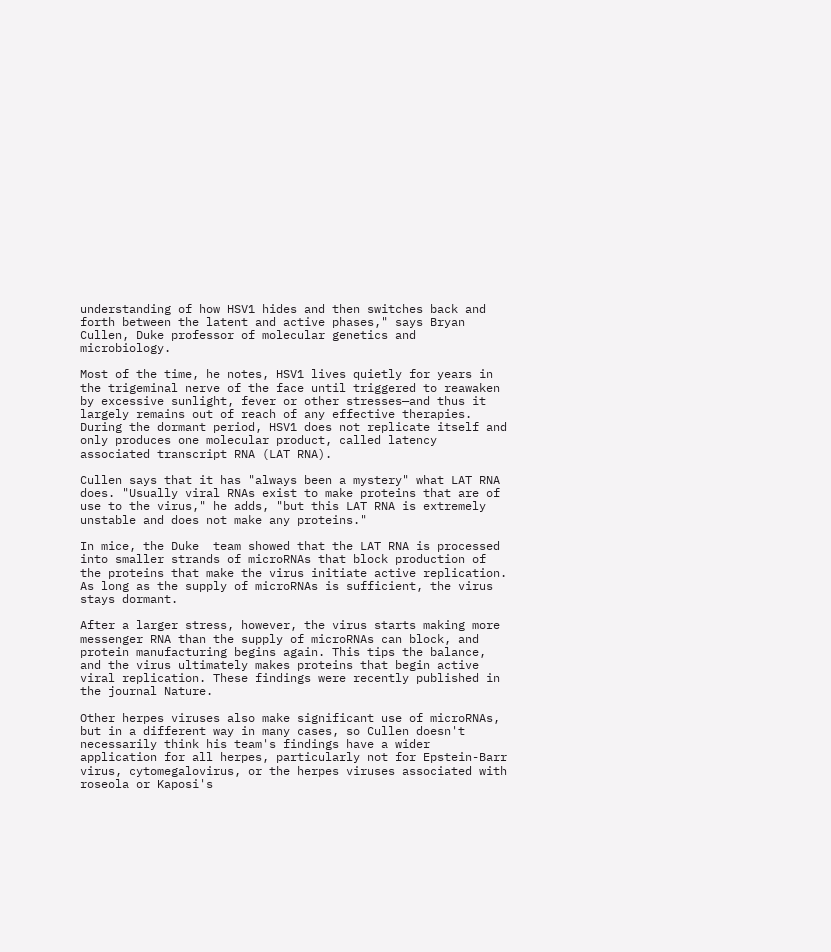understanding of how HSV1 hides and then switches back and forth between the latent and active phases," says Bryan Cullen, Duke professor of molecular genetics and microbiology.

Most of the time, he notes, HSV1 lives quietly for years in the trigeminal nerve of the face until triggered to reawaken by excessive sunlight, fever or other stresses—and thus it largely remains out of reach of any effective therapies. During the dormant period, HSV1 does not replicate itself and only produces one molecular product, called latency associated transcript RNA (LAT RNA).

Cullen says that it has "always been a mystery" what LAT RNA does. "Usually viral RNAs exist to make proteins that are of use to the virus," he adds, "but this LAT RNA is extremely unstable and does not make any proteins."

In mice, the Duke  team showed that the LAT RNA is processed into smaller strands of microRNAs that block production of the proteins that make the virus initiate active replication. As long as the supply of microRNAs is sufficient, the virus stays dormant.

After a larger stress, however, the virus starts making more messenger RNA than the supply of microRNAs can block, and protein manufacturing begins again. This tips the balance, and the virus ultimately makes proteins that begin active viral replication. These findings were recently published in the journal Nature.

Other herpes viruses also make significant use of microRNAs, but in a different way in many cases, so Cullen doesn't necessarily think his team's findings have a wider application for all herpes, particularly not for Epstein-Barr virus, cytomegalovirus, or the herpes viruses associated with roseola or Kaposi's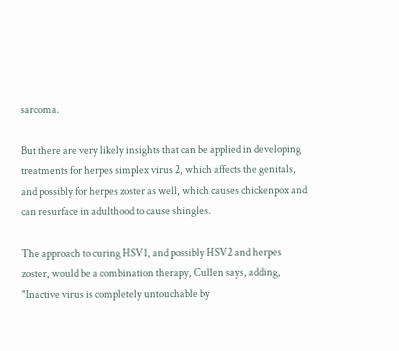sarcoma.

But there are very likely insights that can be applied in developing treatments for herpes simplex virus 2, which affects the genitals, and possibly for herpes zoster as well, which causes chickenpox and can resurface in adulthood to cause shingles.

The approach to curing HSV1, and possibly HSV2 and herpes zoster, would be a combination therapy, Cullen says, adding, "Inactive virus is completely untouchable by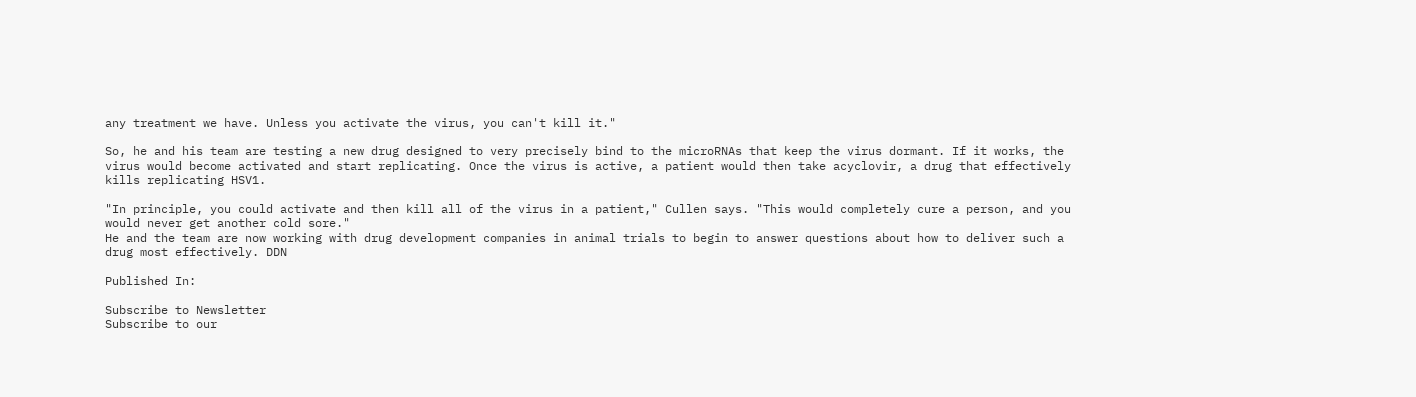any treatment we have. Unless you activate the virus, you can't kill it."

So, he and his team are testing a new drug designed to very precisely bind to the microRNAs that keep the virus dormant. If it works, the virus would become activated and start replicating. Once the virus is active, a patient would then take acyclovir, a drug that effectively kills replicating HSV1.

"In principle, you could activate and then kill all of the virus in a patient," Cullen says. "This would completely cure a person, and you would never get another cold sore."
He and the team are now working with drug development companies in animal trials to begin to answer questions about how to deliver such a drug most effectively. DDN

Published In:

Subscribe to Newsletter
Subscribe to our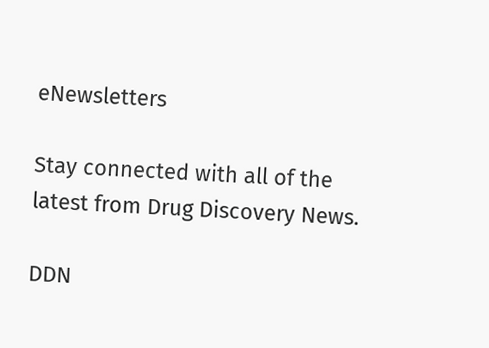eNewsletters

Stay connected with all of the latest from Drug Discovery News.

DDN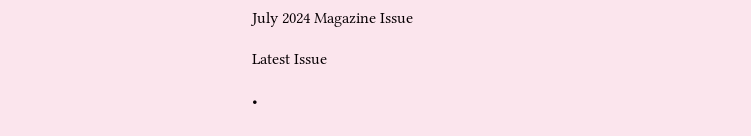July 2024 Magazine Issue

Latest Issue

•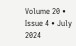Volume 20 • Issue 4 • July 2024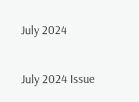July 2024

July 2024 Issue